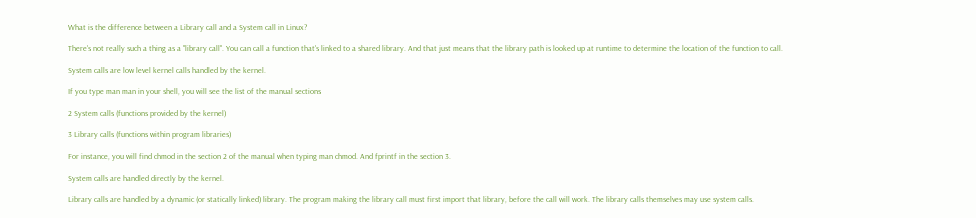What is the difference between a Library call and a System call in Linux?

There's not really such a thing as a "library call". You can call a function that's linked to a shared library. And that just means that the library path is looked up at runtime to determine the location of the function to call.

System calls are low level kernel calls handled by the kernel.

If you type man man in your shell, you will see the list of the manual sections

2 System calls (functions provided by the kernel)

3 Library calls (functions within program libraries)

For instance, you will find chmod in the section 2 of the manual when typing man chmod. And fprintf in the section 3.

System calls are handled directly by the kernel.

Library calls are handled by a dynamic (or statically linked) library. The program making the library call must first import that library, before the call will work. The library calls themselves may use system calls.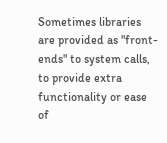Sometimes libraries are provided as "front-ends" to system calls, to provide extra functionality or ease of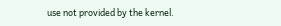use not provided by the kernel.